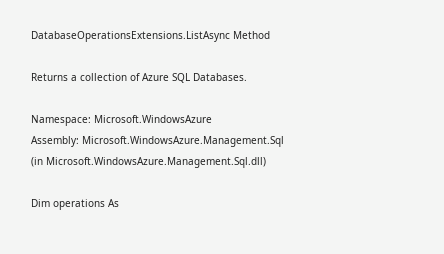DatabaseOperationsExtensions.ListAsync Method

Returns a collection of Azure SQL Databases.

Namespace: Microsoft.WindowsAzure
Assembly: Microsoft.WindowsAzure.Management.Sql (in Microsoft.WindowsAzure.Management.Sql.dll)

Dim operations As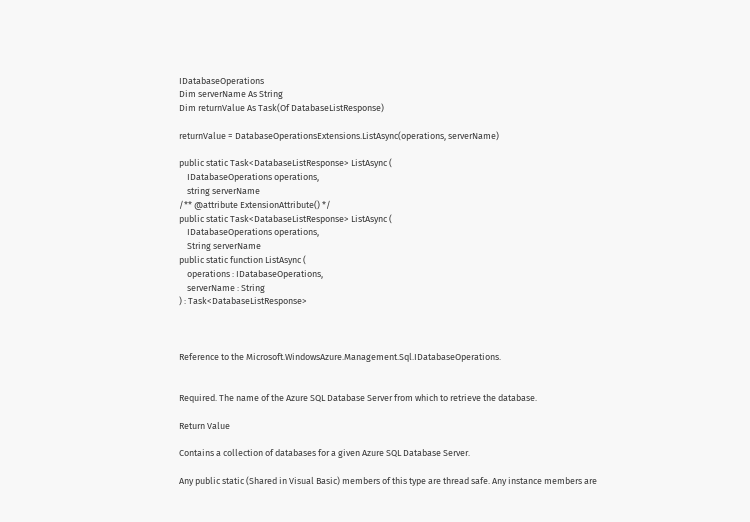IDatabaseOperations
Dim serverName As String
Dim returnValue As Task(Of DatabaseListResponse)

returnValue = DatabaseOperationsExtensions.ListAsync(operations, serverName)

public static Task<DatabaseListResponse> ListAsync (
    IDatabaseOperations operations,
    string serverName
/** @attribute ExtensionAttribute() */
public static Task<DatabaseListResponse> ListAsync (
    IDatabaseOperations operations,
    String serverName
public static function ListAsync (
    operations : IDatabaseOperations,
    serverName : String
) : Task<DatabaseListResponse>



Reference to the Microsoft.WindowsAzure.Management.Sql.IDatabaseOperations.


Required. The name of the Azure SQL Database Server from which to retrieve the database.

Return Value

Contains a collection of databases for a given Azure SQL Database Server.

Any public static (Shared in Visual Basic) members of this type are thread safe. Any instance members are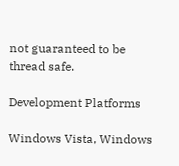not guaranteed to be thread safe.

Development Platforms

Windows Vista, Windows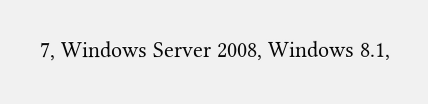7, Windows Server 2008, Windows 8.1,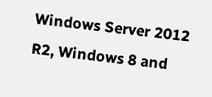Windows Server 2012 R2, Windows 8 and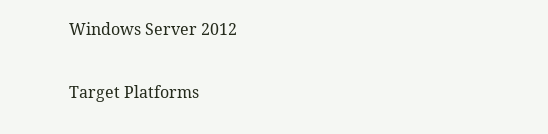Windows Server 2012

Target Platforms